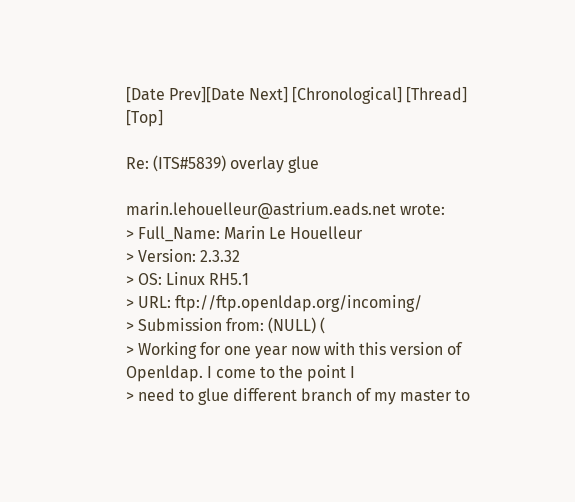[Date Prev][Date Next] [Chronological] [Thread] [Top]

Re: (ITS#5839) overlay glue

marin.lehouelleur@astrium.eads.net wrote:
> Full_Name: Marin Le Houelleur
> Version: 2.3.32
> OS: Linux RH5.1
> URL: ftp://ftp.openldap.org/incoming/
> Submission from: (NULL) (
> Working for one year now with this version of Openldap. I come to the point I
> need to glue different branch of my master to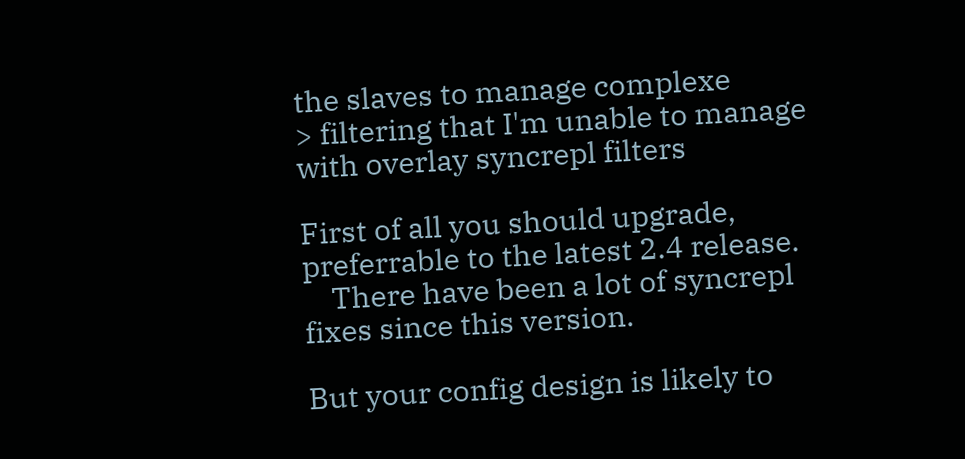the slaves to manage complexe
> filtering that I'm unable to manage with overlay syncrepl filters

First of all you should upgrade, preferrable to the latest 2.4 release.
    There have been a lot of syncrepl fixes since this version.

But your config design is likely to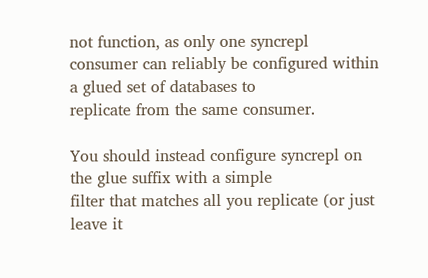not function, as only one syncrepl
consumer can reliably be configured within a glued set of databases to
replicate from the same consumer.

You should instead configure syncrepl on the glue suffix with a simple
filter that matches all you replicate (or just leave it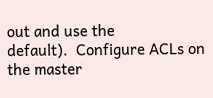out and use the
default).  Configure ACLs on the master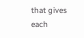that gives each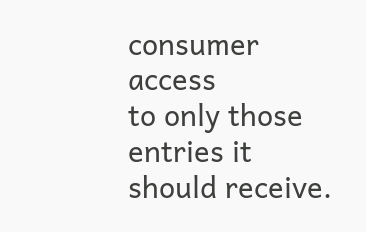consumer access
to only those entries it should receive.